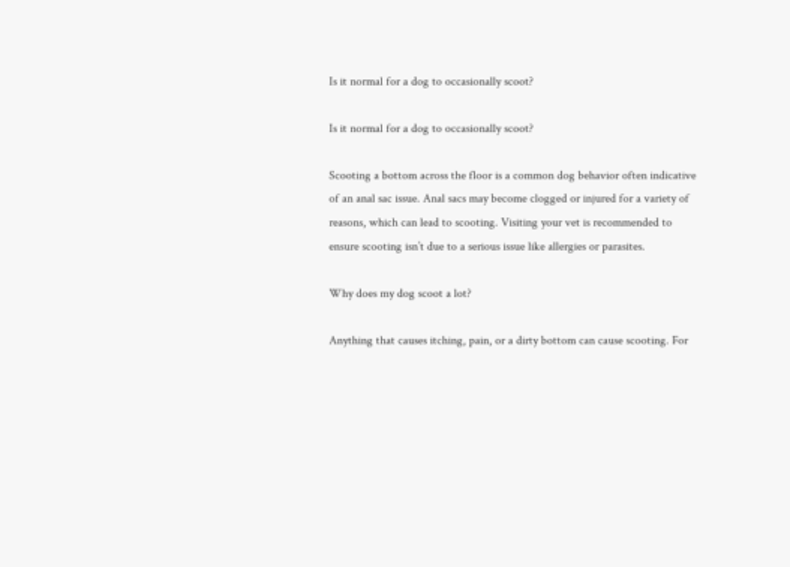Is it normal for a dog to occasionally scoot?

Is it normal for a dog to occasionally scoot?

Scooting a bottom across the floor is a common dog behavior often indicative of an anal sac issue. Anal sacs may become clogged or injured for a variety of reasons, which can lead to scooting. Visiting your vet is recommended to ensure scooting isn’t due to a serious issue like allergies or parasites.

Why does my dog scoot a lot?

Anything that causes itching, pain, or a dirty bottom can cause scooting. For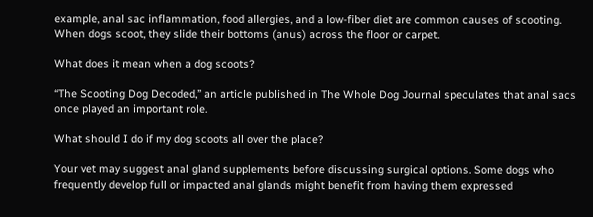example, anal sac inflammation, food allergies, and a low-fiber diet are common causes of scooting. When dogs scoot, they slide their bottoms (anus) across the floor or carpet.

What does it mean when a dog scoots?

“The Scooting Dog Decoded,” an article published in The Whole Dog Journal speculates that anal sacs once played an important role.

What should I do if my dog scoots all over the place?

Your vet may suggest anal gland supplements before discussing surgical options. Some dogs who frequently develop full or impacted anal glands might benefit from having them expressed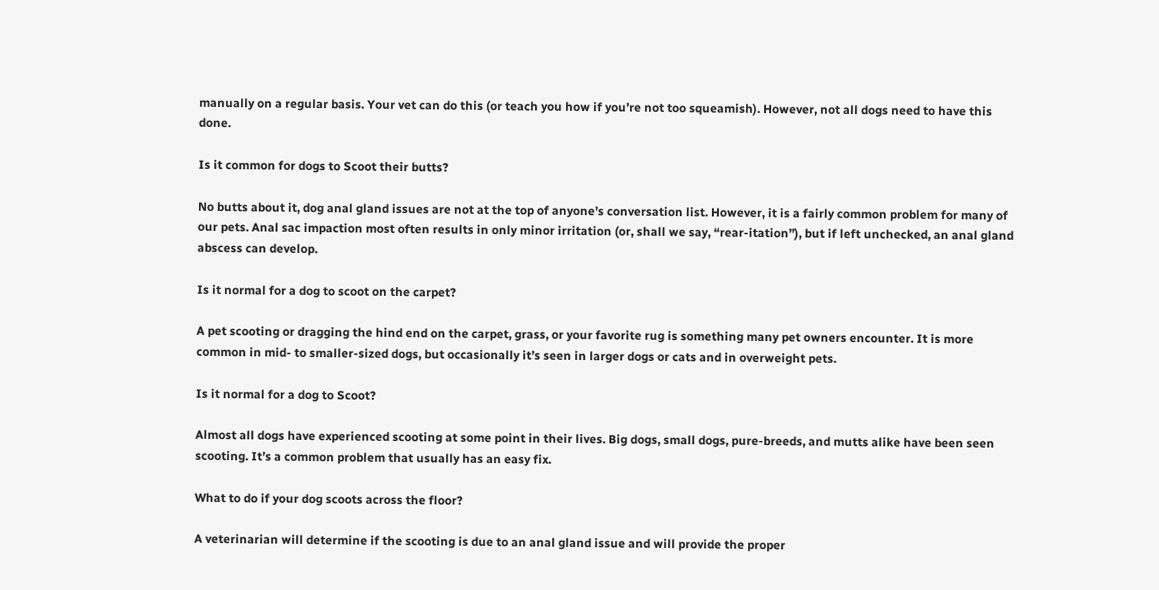manually on a regular basis. Your vet can do this (or teach you how if you’re not too squeamish). However, not all dogs need to have this done.

Is it common for dogs to Scoot their butts?

No butts about it, dog anal gland issues are not at the top of anyone’s conversation list. However, it is a fairly common problem for many of our pets. Anal sac impaction most often results in only minor irritation (or, shall we say, “rear-itation”), but if left unchecked, an anal gland abscess can develop.

Is it normal for a dog to scoot on the carpet?

A pet scooting or dragging the hind end on the carpet, grass, or your favorite rug is something many pet owners encounter. It is more common in mid- to smaller-sized dogs, but occasionally it’s seen in larger dogs or cats and in overweight pets.

Is it normal for a dog to Scoot?

Almost all dogs have experienced scooting at some point in their lives. Big dogs, small dogs, pure-breeds, and mutts alike have been seen scooting. It’s a common problem that usually has an easy fix.

What to do if your dog scoots across the floor?

A veterinarian will determine if the scooting is due to an anal gland issue and will provide the proper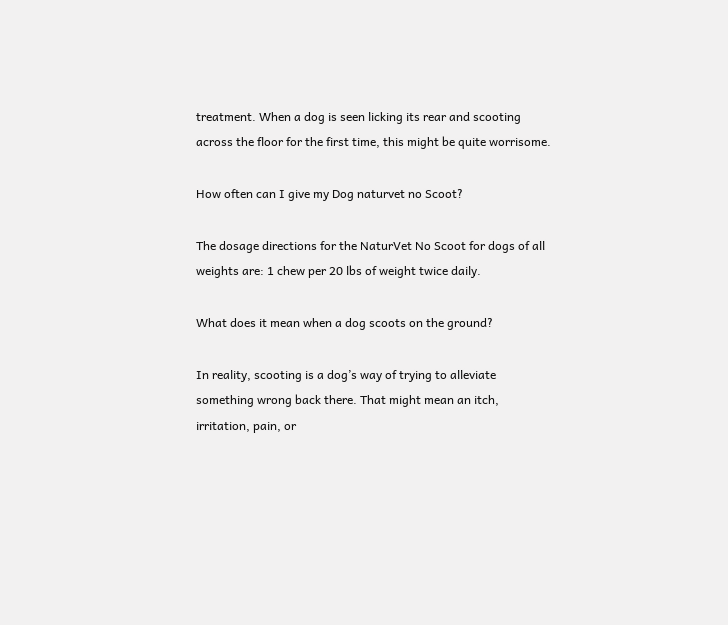treatment. When a dog is seen licking its rear and scooting across the floor for the first time, this might be quite worrisome.

How often can I give my Dog naturvet no Scoot?

The dosage directions for the NaturVet No Scoot for dogs of all weights are: 1 chew per 20 lbs of weight twice daily.

What does it mean when a dog scoots on the ground?

In reality, scooting is a dog’s way of trying to alleviate something wrong back there. That might mean an itch, irritation, pain, or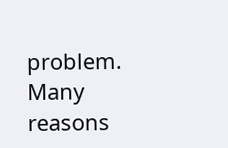problem. Many reasons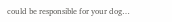could be responsible for your dog…